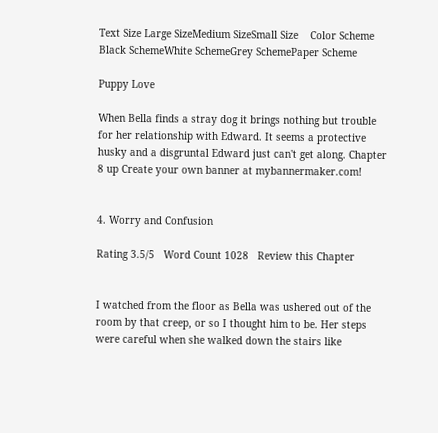Text Size Large SizeMedium SizeSmall Size    Color Scheme Black SchemeWhite SchemeGrey SchemePaper Scheme

Puppy Love

When Bella finds a stray dog it brings nothing but trouble for her relationship with Edward. It seems a protective husky and a disgruntal Edward just can't get along. Chapter 8 up Create your own banner at mybannermaker.com!


4. Worry and Confusion

Rating 3.5/5   Word Count 1028   Review this Chapter


I watched from the floor as Bella was ushered out of the room by that creep, or so I thought him to be. Her steps were careful when she walked down the stairs like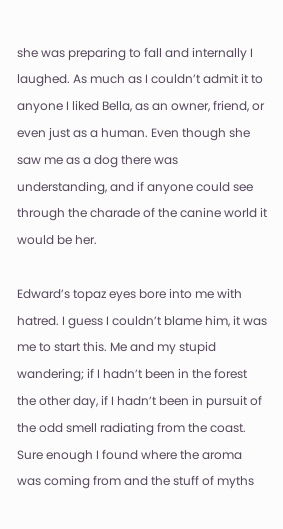she was preparing to fall and internally I laughed. As much as I couldn’t admit it to anyone I liked Bella, as an owner, friend, or even just as a human. Even though she saw me as a dog there was understanding, and if anyone could see through the charade of the canine world it would be her.

Edward’s topaz eyes bore into me with hatred. I guess I couldn’t blame him, it was me to start this. Me and my stupid wandering; if I hadn’t been in the forest the other day, if I hadn’t been in pursuit of the odd smell radiating from the coast. Sure enough I found where the aroma was coming from and the stuff of myths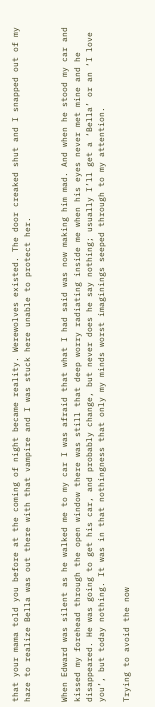that your mama told you before at the coming of night became reality. Werewolves existed. The door creaked shut and I snapped out of my haze to realize Bella was out there with that vampire and I was stuck here unable to protect her.


When Edward was silent as he walked me to my car I was afraid that what I had said was now making him mad. And when he stood my car and kissed my forehead through the open window there was still that deep worry radiating inside me when his eyes never met mine and he disappeared. He was going to get his car, and probably change, but never does he say nothing; usually I’ll get a ‘Bella’ or an ‘I love you’, but today nothing. It was in that nothingness that only my minds worst imaginings seeped through to my attention.

Trying to avoid the now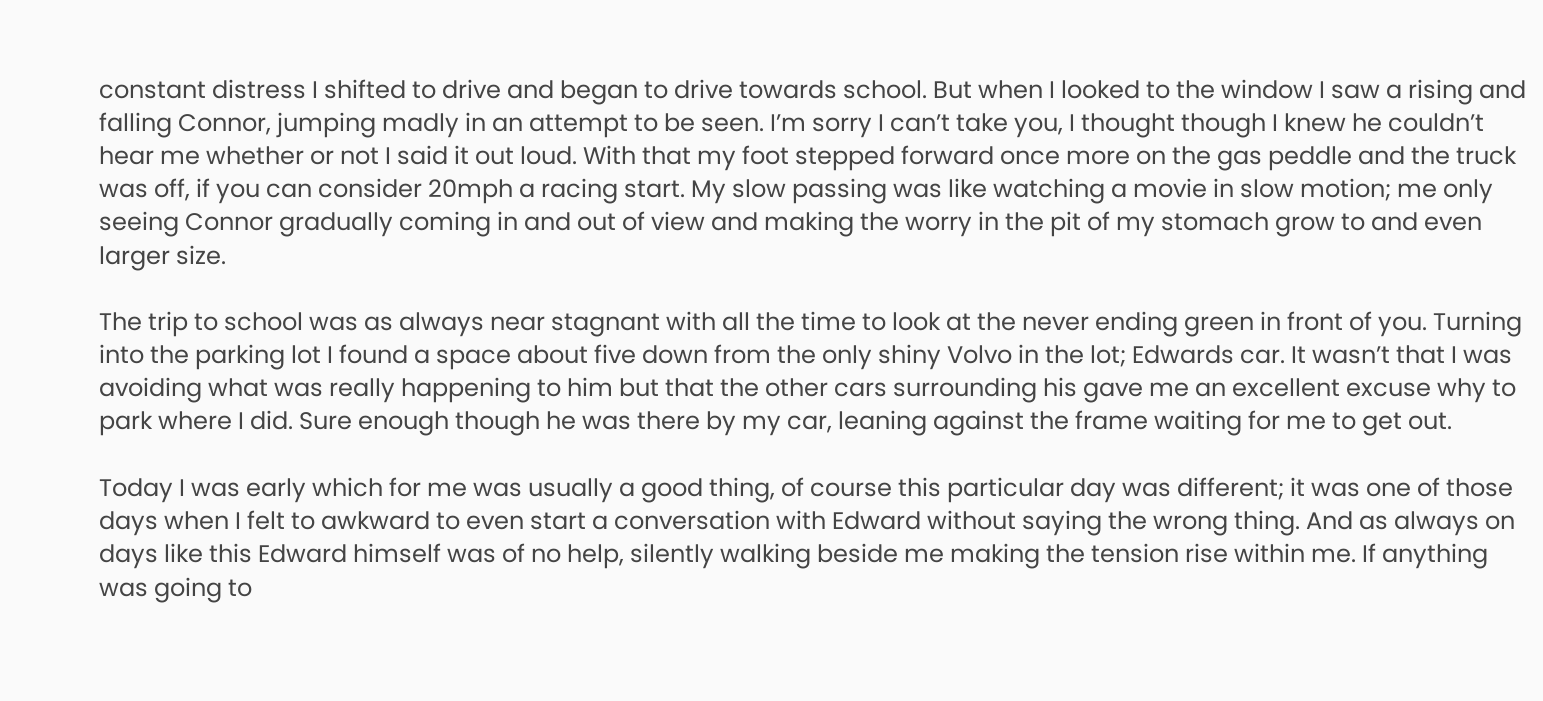constant distress I shifted to drive and began to drive towards school. But when I looked to the window I saw a rising and falling Connor, jumping madly in an attempt to be seen. I’m sorry I can’t take you, I thought though I knew he couldn’t hear me whether or not I said it out loud. With that my foot stepped forward once more on the gas peddle and the truck was off, if you can consider 20mph a racing start. My slow passing was like watching a movie in slow motion; me only seeing Connor gradually coming in and out of view and making the worry in the pit of my stomach grow to and even larger size.

The trip to school was as always near stagnant with all the time to look at the never ending green in front of you. Turning into the parking lot I found a space about five down from the only shiny Volvo in the lot; Edwards car. It wasn’t that I was avoiding what was really happening to him but that the other cars surrounding his gave me an excellent excuse why to park where I did. Sure enough though he was there by my car, leaning against the frame waiting for me to get out.

Today I was early which for me was usually a good thing, of course this particular day was different; it was one of those days when I felt to awkward to even start a conversation with Edward without saying the wrong thing. And as always on days like this Edward himself was of no help, silently walking beside me making the tension rise within me. If anything was going to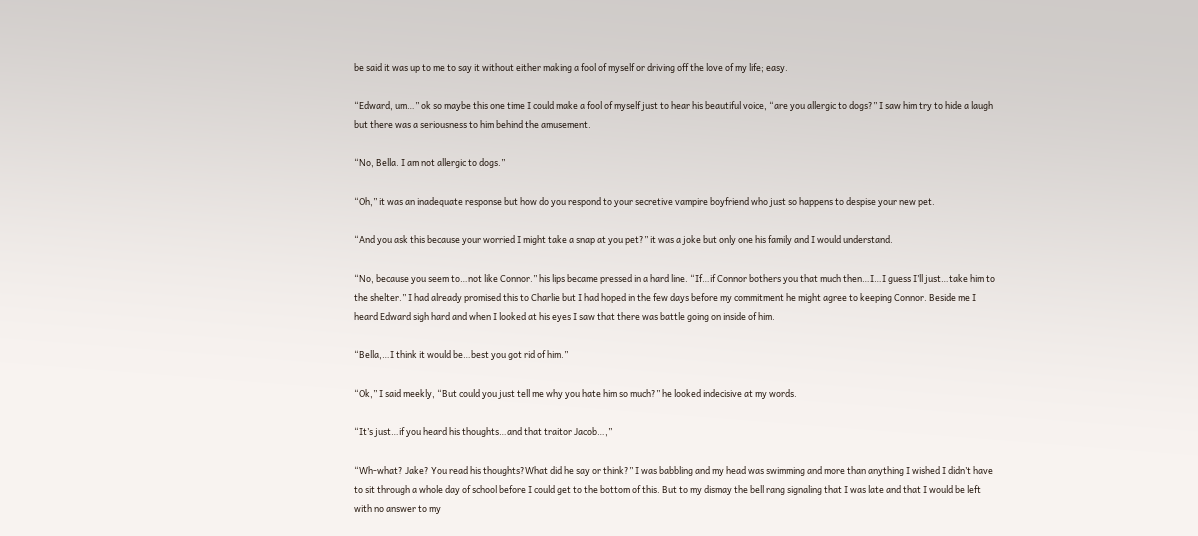be said it was up to me to say it without either making a fool of myself or driving off the love of my life; easy.

“Edward, um…” ok so maybe this one time I could make a fool of myself just to hear his beautiful voice, “are you allergic to dogs?” I saw him try to hide a laugh but there was a seriousness to him behind the amusement.

“No, Bella. I am not allergic to dogs.”

“Oh,” it was an inadequate response but how do you respond to your secretive vampire boyfriend who just so happens to despise your new pet.

“And you ask this because your worried I might take a snap at you pet?” it was a joke but only one his family and I would understand.

“No, because you seem to…not like Connor.” his lips became pressed in a hard line. “If…if Connor bothers you that much then…I…I guess I’ll just…take him to the shelter.” I had already promised this to Charlie but I had hoped in the few days before my commitment he might agree to keeping Connor. Beside me I heard Edward sigh hard and when I looked at his eyes I saw that there was battle going on inside of him.

“Bella,…I think it would be…best you got rid of him.”

“Ok,” I said meekly, “But could you just tell me why you hate him so much?” he looked indecisive at my words.

“It’s just…if you heard his thoughts…and that traitor Jacob…,”

“Wh-what? Jake? You read his thoughts?What did he say or think?” I was babbling and my head was swimming and more than anything I wished I didn’t have to sit through a whole day of school before I could get to the bottom of this. But to my dismay the bell rang signaling that I was late and that I would be left with no answer to my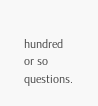hundred or so questions.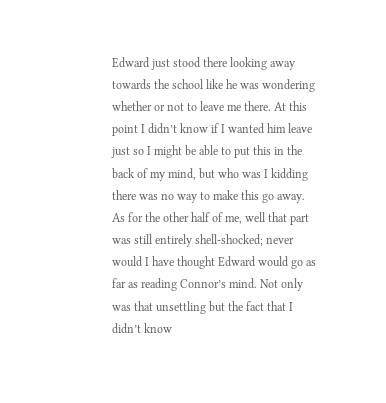Edward just stood there looking away towards the school like he was wondering whether or not to leave me there. At this point I didn’t know if I wanted him leave just so I might be able to put this in the back of my mind, but who was I kidding there was no way to make this go away. As for the other half of me, well that part was still entirely shell-shocked; never would I have thought Edward would go as far as reading Connor’s mind. Not only was that unsettling but the fact that I didn’t know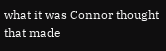what it was Connor thought that made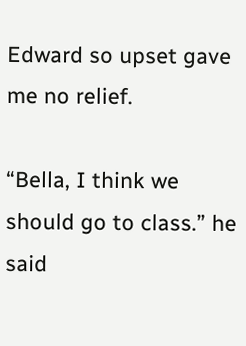Edward so upset gave me no relief.

“Bella, I think we should go to class.” he said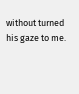without turned his gaze to me.